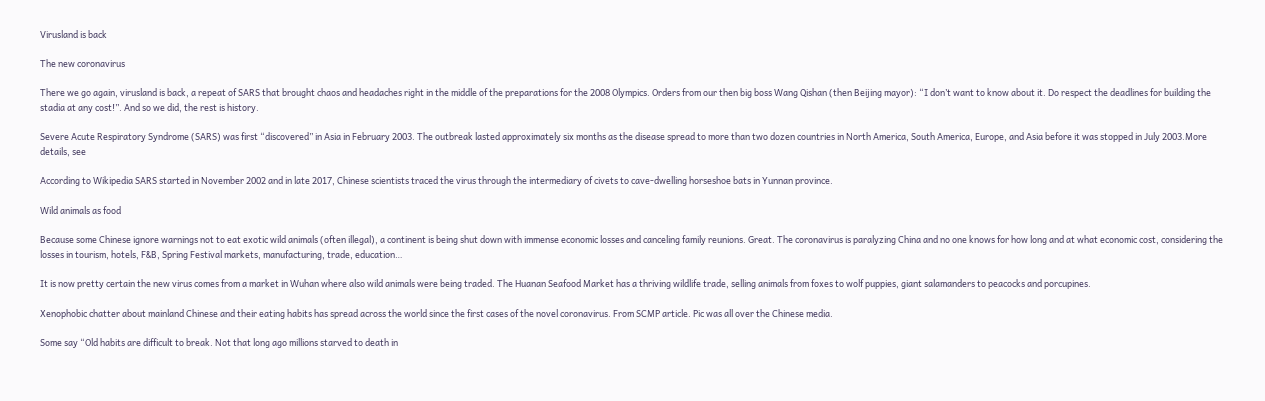Virusland is back

The new coronavirus

There we go again, virusland is back, a repeat of SARS that brought chaos and headaches right in the middle of the preparations for the 2008 Olympics. Orders from our then big boss Wang Qishan (then Beijing mayor): “I don’t want to know about it. Do respect the deadlines for building the stadia at any cost!”. And so we did, the rest is history.

Severe Acute Respiratory Syndrome (SARS) was first “discovered” in Asia in February 2003. The outbreak lasted approximately six months as the disease spread to more than two dozen countries in North America, South America, Europe, and Asia before it was stopped in July 2003.More details, see

According to Wikipedia SARS started in November 2002 and in late 2017, Chinese scientists traced the virus through the intermediary of civets to cave-dwelling horseshoe bats in Yunnan province.

Wild animals as food

Because some Chinese ignore warnings not to eat exotic wild animals (often illegal), a continent is being shut down with immense economic losses and canceling family reunions. Great. The coronavirus is paralyzing China and no one knows for how long and at what economic cost, considering the losses in tourism, hotels, F&B, Spring Festival markets, manufacturing, trade, education…

It is now pretty certain the new virus comes from a market in Wuhan where also wild animals were being traded. The Huanan Seafood Market has a thriving wildlife trade, selling animals from foxes to wolf puppies, giant salamanders to peacocks and porcupines.

Xenophobic chatter about mainland Chinese and their eating habits has spread across the world since the first cases of the novel coronavirus. From SCMP article. Pic was all over the Chinese media.

Some say “Old habits are difficult to break. Not that long ago millions starved to death in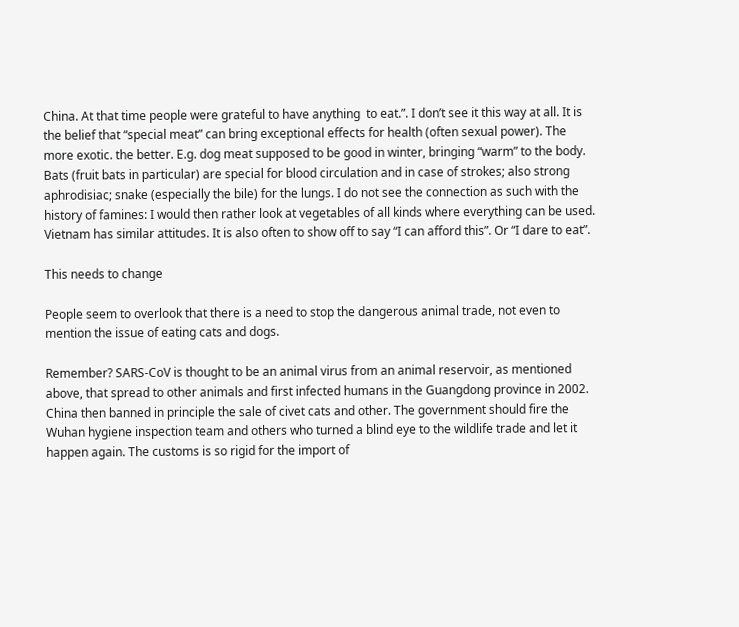China. At that time people were grateful to have anything  to eat.”. I don’t see it this way at all. It is the belief that “special meat” can bring exceptional effects for health (often sexual power). The more exotic. the better. E.g. dog meat supposed to be good in winter, bringing “warm” to the body. Bats (fruit bats in particular) are special for blood circulation and in case of strokes; also strong aphrodisiac; snake (especially the bile) for the lungs. I do not see the connection as such with the history of famines: I would then rather look at vegetables of all kinds where everything can be used. Vietnam has similar attitudes. It is also often to show off to say “I can afford this”. Or “I dare to eat”.

This needs to change

People seem to overlook that there is a need to stop the dangerous animal trade, not even to mention the issue of eating cats and dogs.

Remember? SARS-CoV is thought to be an animal virus from an animal reservoir, as mentioned above, that spread to other animals and first infected humans in the Guangdong province in 2002. China then banned in principle the sale of civet cats and other. The government should fire the Wuhan hygiene inspection team and others who turned a blind eye to the wildlife trade and let it happen again. The customs is so rigid for the import of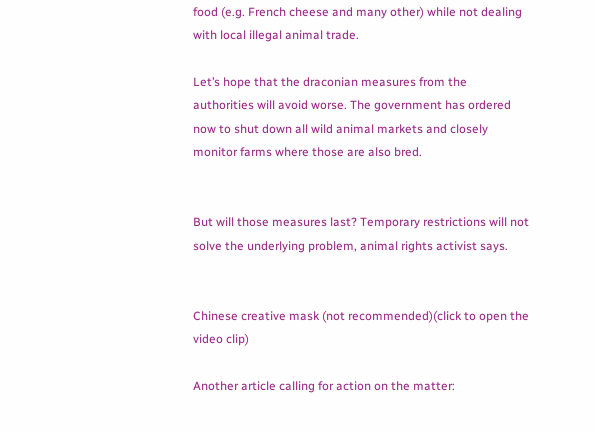food (e.g. French cheese and many other) while not dealing with local illegal animal trade.

Let’s hope that the draconian measures from the authorities will avoid worse. The government has ordered now to shut down all wild animal markets and closely monitor farms where those are also bred.


But will those measures last? Temporary restrictions will not solve the underlying problem, animal rights activist says.


Chinese creative mask (not recommended)(click to open the video clip)

Another article calling for action on the matter: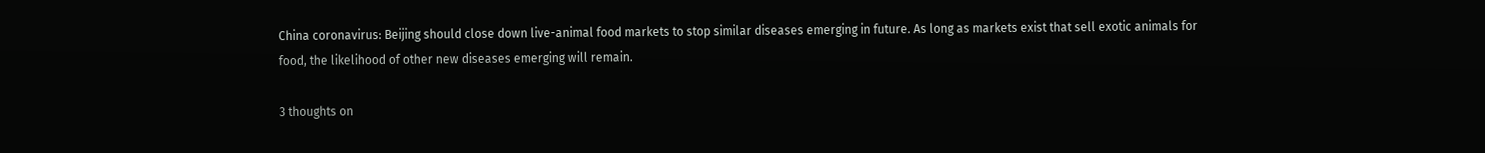China coronavirus: Beijing should close down live-animal food markets to stop similar diseases emerging in future. As long as markets exist that sell exotic animals for food, the likelihood of other new diseases emerging will remain.

3 thoughts on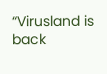“Virusland is back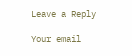Leave a Reply

Your email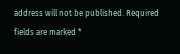address will not be published. Required fields are marked *